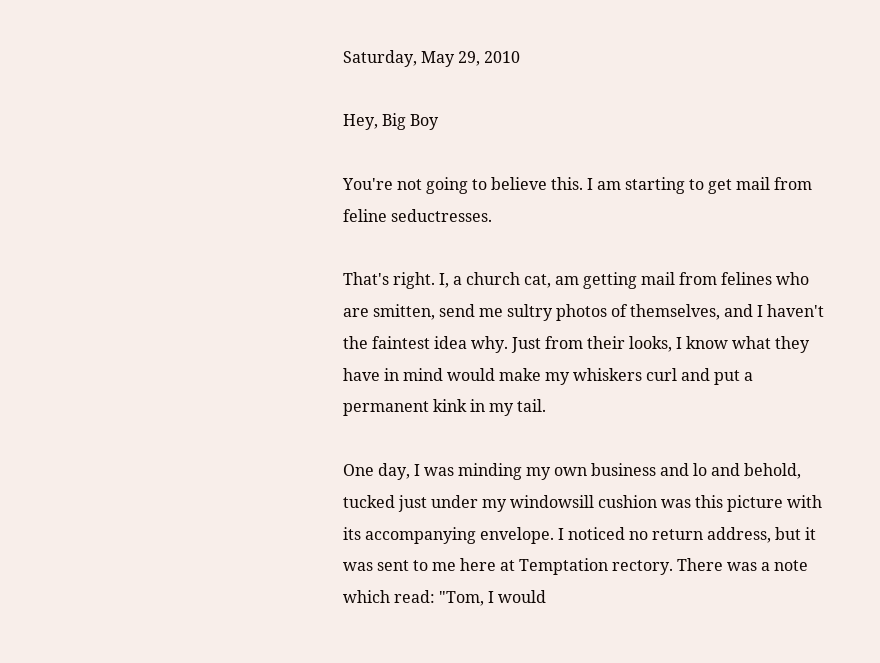Saturday, May 29, 2010

Hey, Big Boy

You're not going to believe this. I am starting to get mail from feline seductresses.

That's right. I, a church cat, am getting mail from felines who are smitten, send me sultry photos of themselves, and I haven't the faintest idea why. Just from their looks, I know what they have in mind would make my whiskers curl and put a permanent kink in my tail.

One day, I was minding my own business and lo and behold, tucked just under my windowsill cushion was this picture with its accompanying envelope. I noticed no return address, but it was sent to me here at Temptation rectory. There was a note which read: "Tom, I would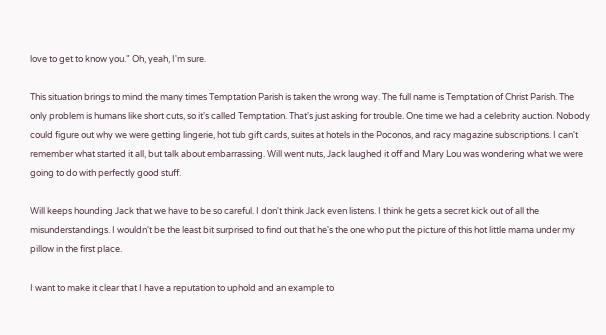love to get to know you." Oh, yeah, I'm sure.

This situation brings to mind the many times Temptation Parish is taken the wrong way. The full name is Temptation of Christ Parish. The only problem is humans like short cuts, so it's called Temptation. That's just asking for trouble. One time we had a celebrity auction. Nobody could figure out why we were getting lingerie, hot tub gift cards, suites at hotels in the Poconos, and racy magazine subscriptions. I can't remember what started it all, but talk about embarrassing. Will went nuts, Jack laughed it off and Mary Lou was wondering what we were going to do with perfectly good stuff.

Will keeps hounding Jack that we have to be so careful. I don't think Jack even listens. I think he gets a secret kick out of all the misunderstandings. I wouldn't be the least bit surprised to find out that he's the one who put the picture of this hot little mama under my pillow in the first place.

I want to make it clear that I have a reputation to uphold and an example to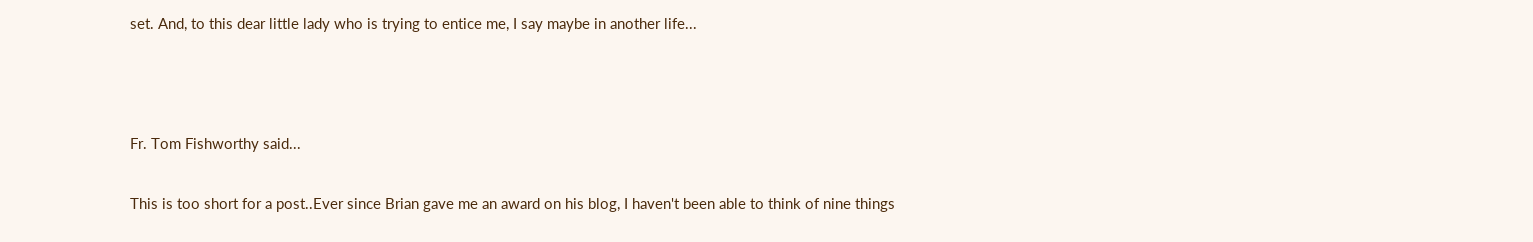set. And, to this dear little lady who is trying to entice me, I say maybe in another life...



Fr. Tom Fishworthy said...

This is too short for a post..Ever since Brian gave me an award on his blog, I haven't been able to think of nine things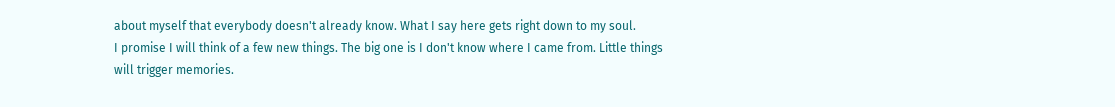about myself that everybody doesn't already know. What I say here gets right down to my soul.
I promise I will think of a few new things. The big one is I don't know where I came from. Little things will trigger memories.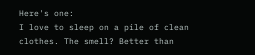Here's one:
I love to sleep on a pile of clean clothes. The smell? Better than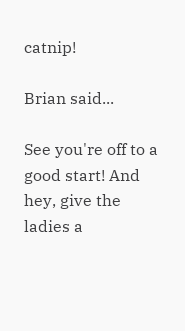catnip!

Brian said...

See you're off to a good start! And hey, give the ladies a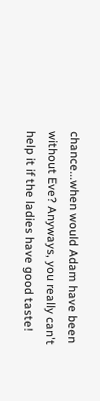chance...when would Adam have been without Eve? Anyways, you really can't help it if the ladies have good taste!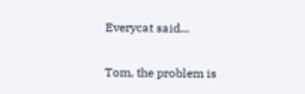Everycat said...

Tom, the problem is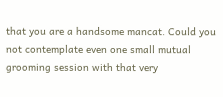that you are a handsome mancat. Could you not contemplate even one small mutual grooming session with that very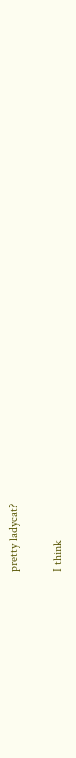pretty ladycat?

I think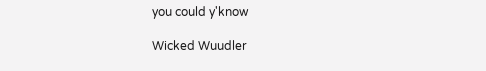you could y'know

Wicked Wuudler